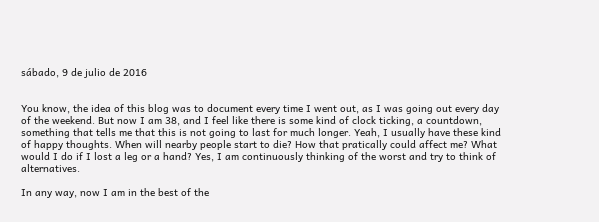sábado, 9 de julio de 2016


You know, the idea of this blog was to document every time I went out, as I was going out every day of the weekend. But now I am 38, and I feel like there is some kind of clock ticking, a countdown, something that tells me that this is not going to last for much longer. Yeah, I usually have these kind of happy thoughts. When will nearby people start to die? How that pratically could affect me? What would I do if I lost a leg or a hand? Yes, I am continuously thinking of the worst and try to think of alternatives.

In any way, now I am in the best of the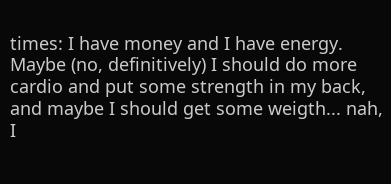times: I have money and I have energy. Maybe (no, definitively) I should do more cardio and put some strength in my back, and maybe I should get some weigth... nah, I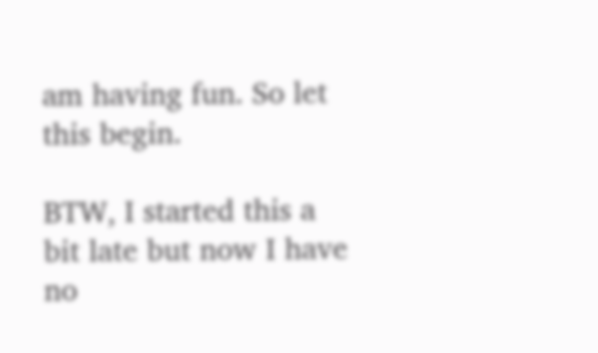am having fun. So let this begin.

BTW, I started this a bit late but now I have no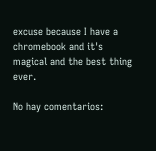excuse because I have a chromebook and it's magical and the best thing ever.

No hay comentarios: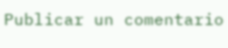Publicar un comentario